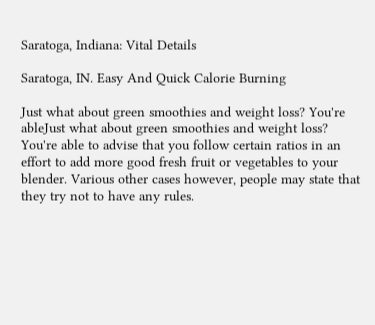Saratoga, Indiana: Vital Details

Saratoga, IN. Easy And Quick Calorie Burning

Just what about green smoothies and weight loss? You're ableJust what about green smoothies and weight loss? You're able to advise that you follow certain ratios in an effort to add more good fresh fruit or vegetables to your blender. Various other cases however, people may state that they try not to have any rules.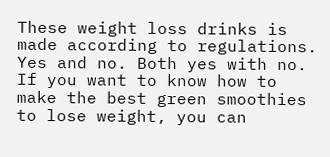These weight loss drinks is made according to regulations. Yes and no. Both yes with no. If you want to know how to make the best green smoothies to lose weight, you can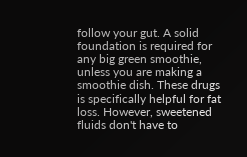follow your gut. A solid foundation is required for any big green smoothie, unless you are making a smoothie dish. These drugs is specifically helpful for fat loss. However, sweetened fluids don't have to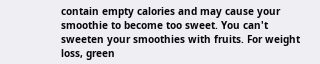contain empty calories and may cause your smoothie to become too sweet. You can't sweeten your smoothies with fruits. For weight loss, green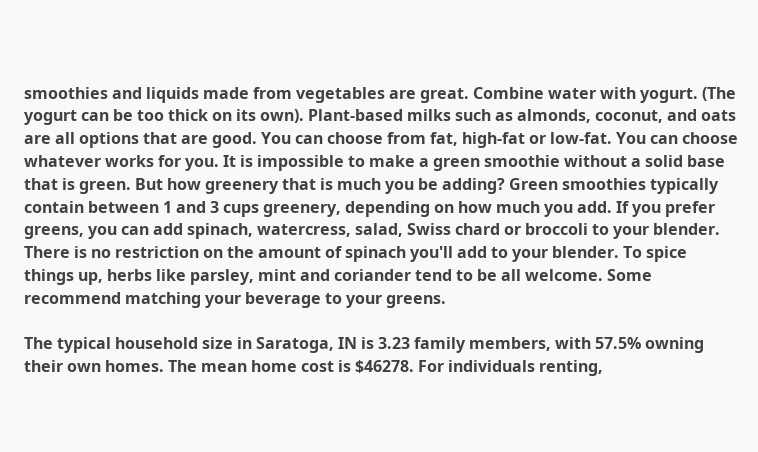smoothies and liquids made from vegetables are great. Combine water with yogurt. (The yogurt can be too thick on its own). Plant-based milks such as almonds, coconut, and oats are all options that are good. You can choose from fat, high-fat or low-fat. You can choose whatever works for you. It is impossible to make a green smoothie without a solid base that is green. But how greenery that is much you be adding? Green smoothies typically contain between 1 and 3 cups greenery, depending on how much you add. If you prefer greens, you can add spinach, watercress, salad, Swiss chard or broccoli to your blender. There is no restriction on the amount of spinach you'll add to your blender. To spice things up, herbs like parsley, mint and coriander tend to be all welcome. Some recommend matching your beverage to your greens.

The typical household size in Saratoga, IN is 3.23 family members, with 57.5% owning their own homes. The mean home cost is $46278. For individuals renting,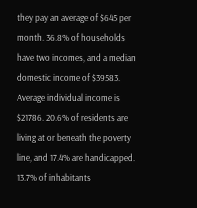they pay an average of $645 per month. 36.8% of households have two incomes, and a median domestic income of $39583. Average individual income is $21786. 20.6% of residents are living at or beneath the poverty line, and 17.4% are handicapped. 13.7% of inhabitants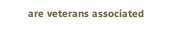are veterans associated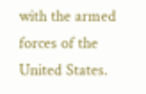with the armed forces of the United States.